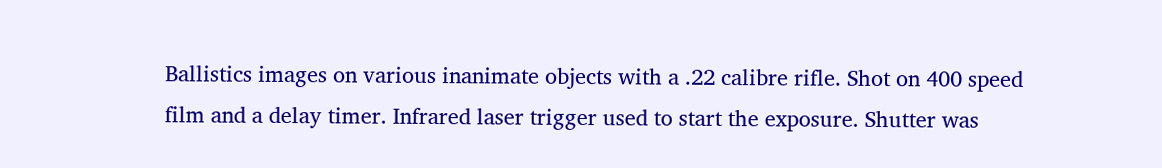Ballistics images on various inanimate objects with a .22 calibre rifle. Shot on 400 speed film and a delay timer. Infrared laser trigger used to start the exposure. Shutter was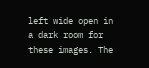left wide open in a dark room for these images. The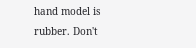hand model is rubber. Don't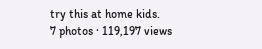try this at home kids.
7 photos · 119,197 views